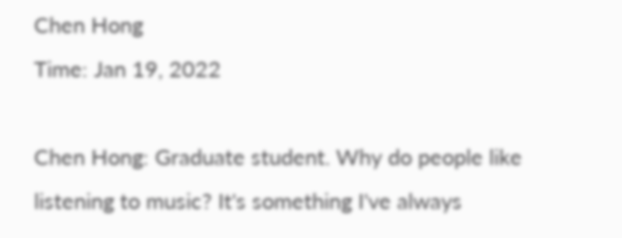Chen Hong
Time: Jan 19, 2022

Chen Hong: Graduate student. Why do people like listening to music? It's something I've always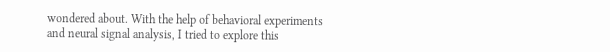wondered about. With the help of behavioral experiments and neural signal analysis, I tried to explore this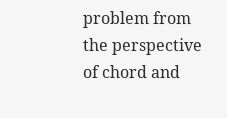problem from the perspective of chord and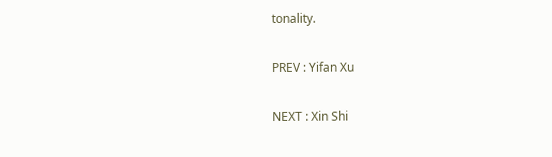tonality.

PREV : Yifan Xu

NEXT : Xin Shi